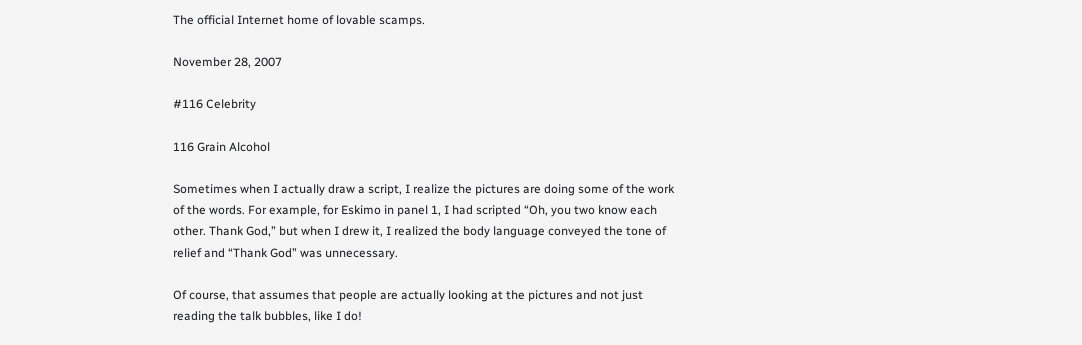The official Internet home of lovable scamps.

November 28, 2007

#116 Celebrity

116 Grain Alcohol

Sometimes when I actually draw a script, I realize the pictures are doing some of the work of the words. For example, for Eskimo in panel 1, I had scripted “Oh, you two know each other. Thank God,” but when I drew it, I realized the body language conveyed the tone of relief and “Thank God” was unnecessary.

Of course, that assumes that people are actually looking at the pictures and not just reading the talk bubbles, like I do!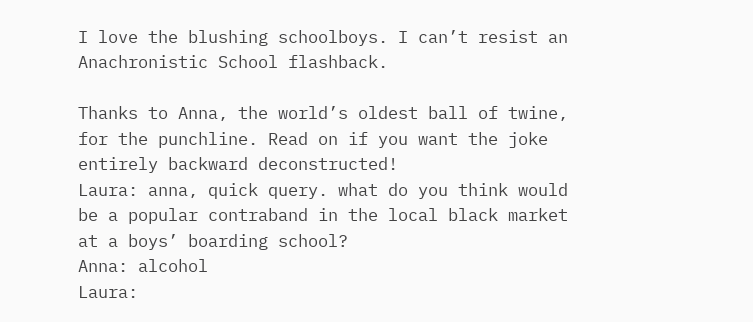I love the blushing schoolboys. I can’t resist an Anachronistic School flashback.

Thanks to Anna, the world’s oldest ball of twine, for the punchline. Read on if you want the joke entirely backward deconstructed!
Laura: anna, quick query. what do you think would be a popular contraband in the local black market at a boys’ boarding school?
Anna: alcohol
Laura: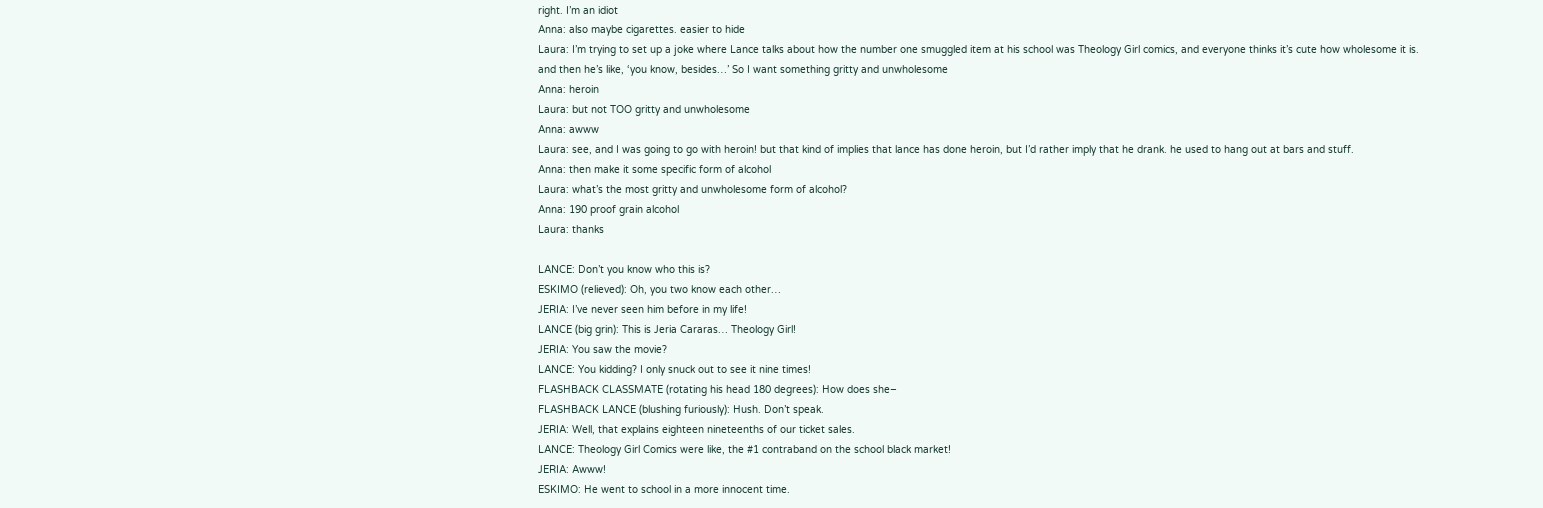right. I’m an idiot
Anna: also maybe cigarettes. easier to hide
Laura: I’m trying to set up a joke where Lance talks about how the number one smuggled item at his school was Theology Girl comics, and everyone thinks it’s cute how wholesome it is. and then he’s like, ‘you know, besides…’ So I want something gritty and unwholesome
Anna: heroin
Laura: but not TOO gritty and unwholesome
Anna: awww
Laura: see, and I was going to go with heroin! but that kind of implies that lance has done heroin, but I’d rather imply that he drank. he used to hang out at bars and stuff.
Anna: then make it some specific form of alcohol
Laura: what’s the most gritty and unwholesome form of alcohol?
Anna: 190 proof grain alcohol
Laura: thanks

LANCE: Don’t you know who this is?
ESKIMO (relieved): Oh, you two know each other…
JERIA: I’ve never seen him before in my life!
LANCE (big grin): This is Jeria Cararas… Theology Girl!
JERIA: You saw the movie?
LANCE: You kidding? I only snuck out to see it nine times!
FLASHBACK CLASSMATE (rotating his head 180 degrees): How does she–
FLASHBACK LANCE (blushing furiously): Hush. Don’t speak.
JERIA: Well, that explains eighteen nineteenths of our ticket sales.
LANCE: Theology Girl Comics were like, the #1 contraband on the school black market!
JERIA: Awww!
ESKIMO: He went to school in a more innocent time.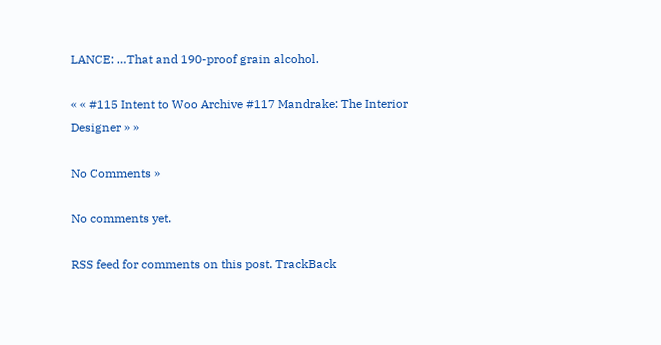LANCE: …That and 190-proof grain alcohol.

« « #115 Intent to Woo Archive #117 Mandrake: The Interior Designer » »

No Comments »

No comments yet.

RSS feed for comments on this post. TrackBack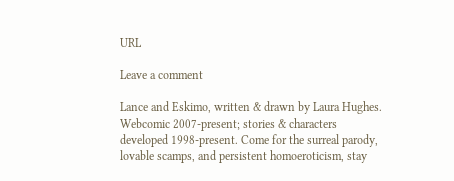URL

Leave a comment

Lance and Eskimo, written & drawn by Laura Hughes. Webcomic 2007-present; stories & characters developed 1998-present. Come for the surreal parody, lovable scamps, and persistent homoeroticism, stay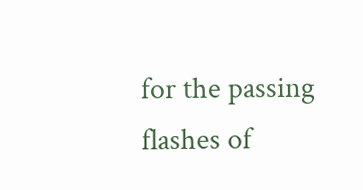for the passing flashes of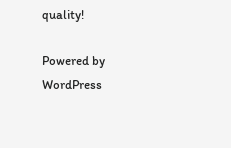quality!

Powered by WordPress